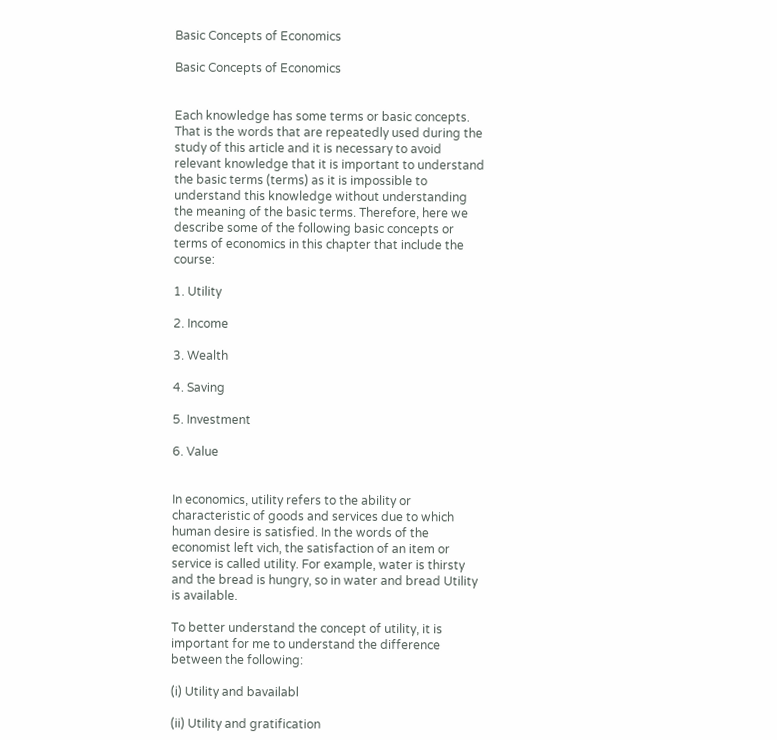Basic Concepts of Economics

Basic Concepts of Economics


Each knowledge has some terms or basic concepts. That is the words that are repeatedly used during the study of this article and it is necessary to avoid relevant knowledge that it is important to understand the basic terms (terms) as it is impossible to understand this knowledge without understanding the meaning of the basic terms. Therefore, here we describe some of the following basic concepts or terms of economics in this chapter that include the course:

1. Utility

2. Income

3. Wealth

4. Saving

5. Investment

6. Value


In economics, utility refers to the ability or characteristic of goods and services due to which human desire is satisfied. In the words of the economist left vich, the satisfaction of an item or service is called utility. For example, water is thirsty and the bread is hungry, so in water and bread Utility is available.

To better understand the concept of utility, it is important for me to understand the difference between the following:

(i) Utility and bavailabl

(ii) Utility and gratification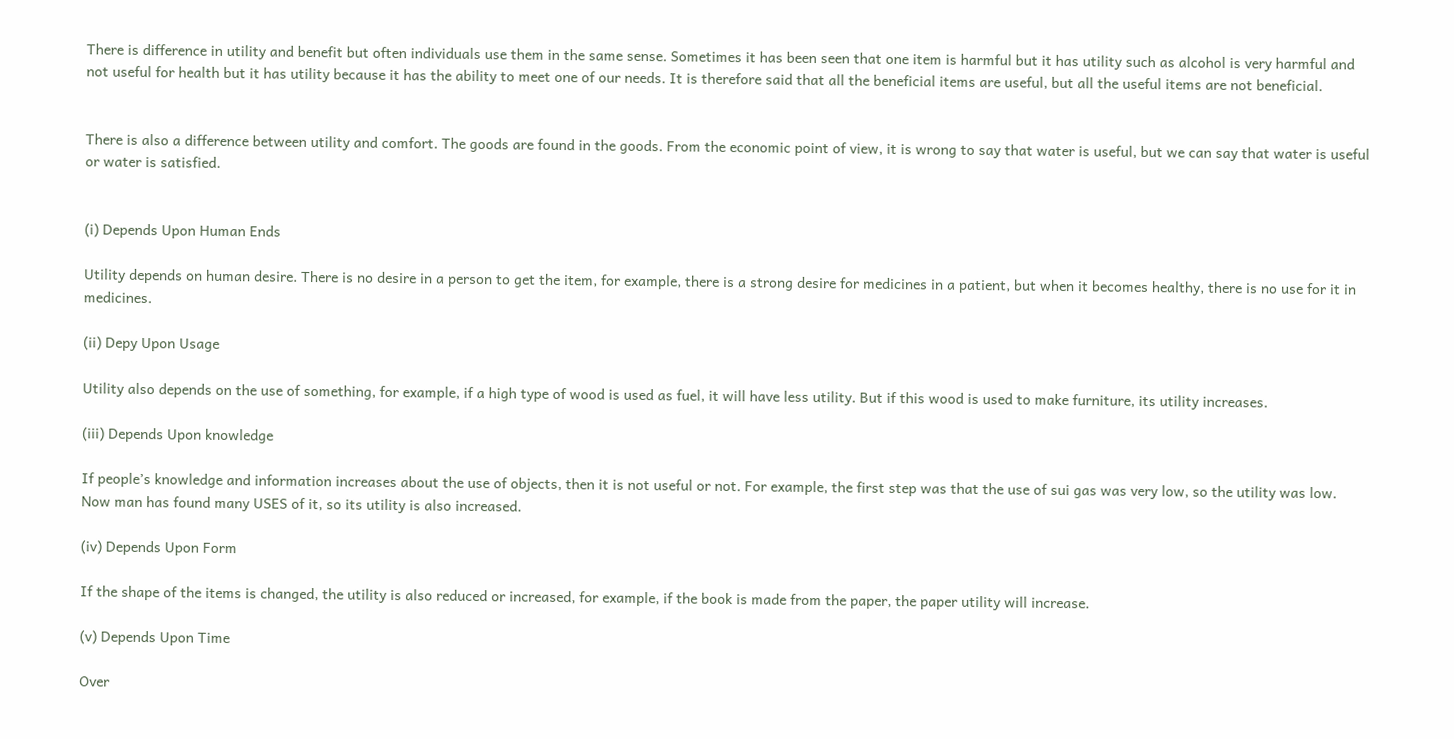There is difference in utility and benefit but often individuals use them in the same sense. Sometimes it has been seen that one item is harmful but it has utility such as alcohol is very harmful and not useful for health but it has utility because it has the ability to meet one of our needs. It is therefore said that all the beneficial items are useful, but all the useful items are not beneficial.


There is also a difference between utility and comfort. The goods are found in the goods. From the economic point of view, it is wrong to say that water is useful, but we can say that water is useful or water is satisfied.


(i) Depends Upon Human Ends

Utility depends on human desire. There is no desire in a person to get the item, for example, there is a strong desire for medicines in a patient, but when it becomes healthy, there is no use for it in medicines.

(ii) Depy Upon Usage

Utility also depends on the use of something, for example, if a high type of wood is used as fuel, it will have less utility. But if this wood is used to make furniture, its utility increases.

(iii) Depends Upon knowledge

If people’s knowledge and information increases about the use of objects, then it is not useful or not. For example, the first step was that the use of sui gas was very low, so the utility was low. Now man has found many USES of it, so its utility is also increased.

(iv) Depends Upon Form

If the shape of the items is changed, the utility is also reduced or increased, for example, if the book is made from the paper, the paper utility will increase.

(v) Depends Upon Time

Over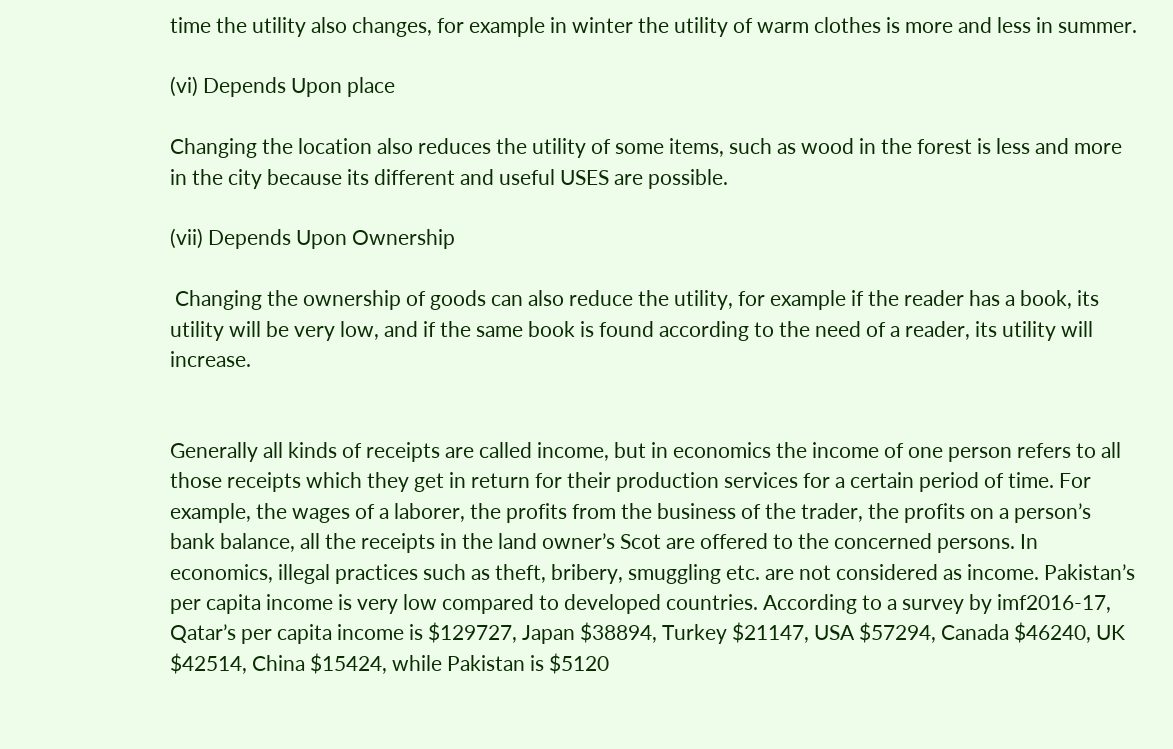time the utility also changes, for example in winter the utility of warm clothes is more and less in summer.

(vi) Depends Upon place

Changing the location also reduces the utility of some items, such as wood in the forest is less and more in the city because its different and useful USES are possible.

(vii) Depends Upon Ownership

 Changing the ownership of goods can also reduce the utility, for example if the reader has a book, its utility will be very low, and if the same book is found according to the need of a reader, its utility will increase.


Generally all kinds of receipts are called income, but in economics the income of one person refers to all those receipts which they get in return for their production services for a certain period of time. For example, the wages of a laborer, the profits from the business of the trader, the profits on a person’s bank balance, all the receipts in the land owner’s Scot are offered to the concerned persons. In economics, illegal practices such as theft, bribery, smuggling etc. are not considered as income. Pakistan’s per capita income is very low compared to developed countries. According to a survey by imf2016-17, Qatar’s per capita income is $129727, Japan $38894, Turkey $21147, USA $57294, Canada $46240, UK $42514, China $15424, while Pakistan is $5120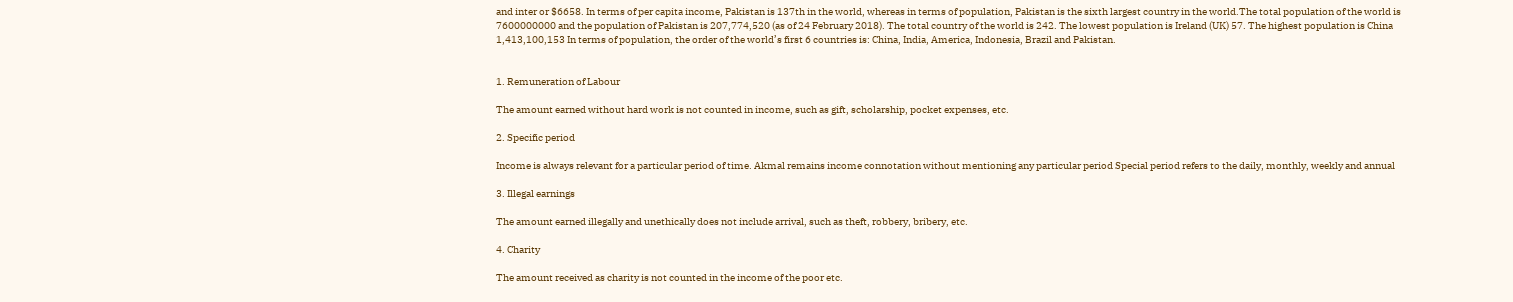and inter or $6658. In terms of per capita income, Pakistan is 137th in the world, whereas in terms of population, Pakistan is the sixth largest country in the world.The total population of the world is 7600000000 and the population of Pakistan is 207,774,520 (as of 24 February 2018). The total country of the world is 242. The lowest population is Ireland (UK) 57. The highest population is China 1,413,100,153 In terms of population, the order of the world’s first 6 countries is: China, India, America, Indonesia, Brazil and Pakistan.


1. Remuneration of Labour

The amount earned without hard work is not counted in income, such as gift, scholarship, pocket expenses, etc.

2. Specific period

Income is always relevant for a particular period of time. Akmal remains income connotation without mentioning any particular period Special period refers to the daily, monthly, weekly and annual

3. Illegal earnings

The amount earned illegally and unethically does not include arrival, such as theft, robbery, bribery, etc.

4. Charity

The amount received as charity is not counted in the income of the poor etc.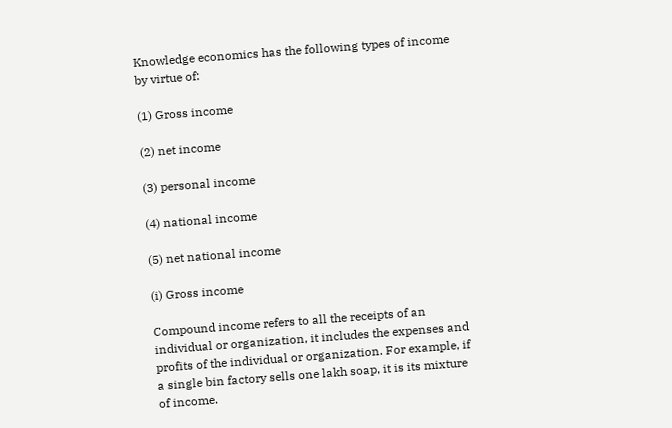Knowledge economics has the following types of income by virtue of:

(1) Gross income

(2) net income

(3) personal income

(4) national income

(5) net national income

(i) Gross income

Compound income refers to all the receipts of an individual or organization, it includes the expenses and profits of the individual or organization. For example, if a single bin factory sells one lakh soap, it is its mixture of income.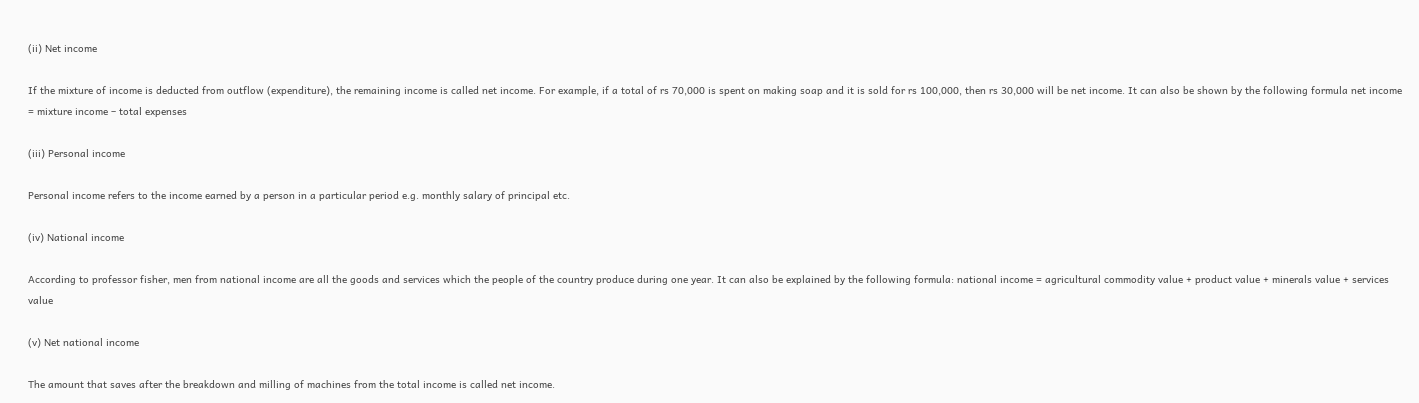(ii) Net income

If the mixture of income is deducted from outflow (expenditure), the remaining income is called net income. For example, if a total of rs 70,000 is spent on making soap and it is sold for rs 100,000, then rs 30,000 will be net income. It can also be shown by the following formula net income = mixture income – total expenses

(iii) Personal income

Personal income refers to the income earned by a person in a particular period e.g. monthly salary of principal etc.

(iv) National income

According to professor fisher, men from national income are all the goods and services which the people of the country produce during one year. It can also be explained by the following formula: national income = agricultural commodity value + product value + minerals value + services value

(v) Net national income

The amount that saves after the breakdown and milling of machines from the total income is called net income.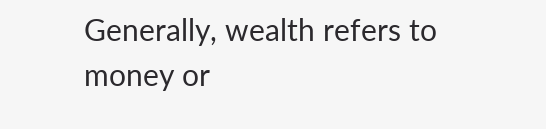Generally, wealth refers to money or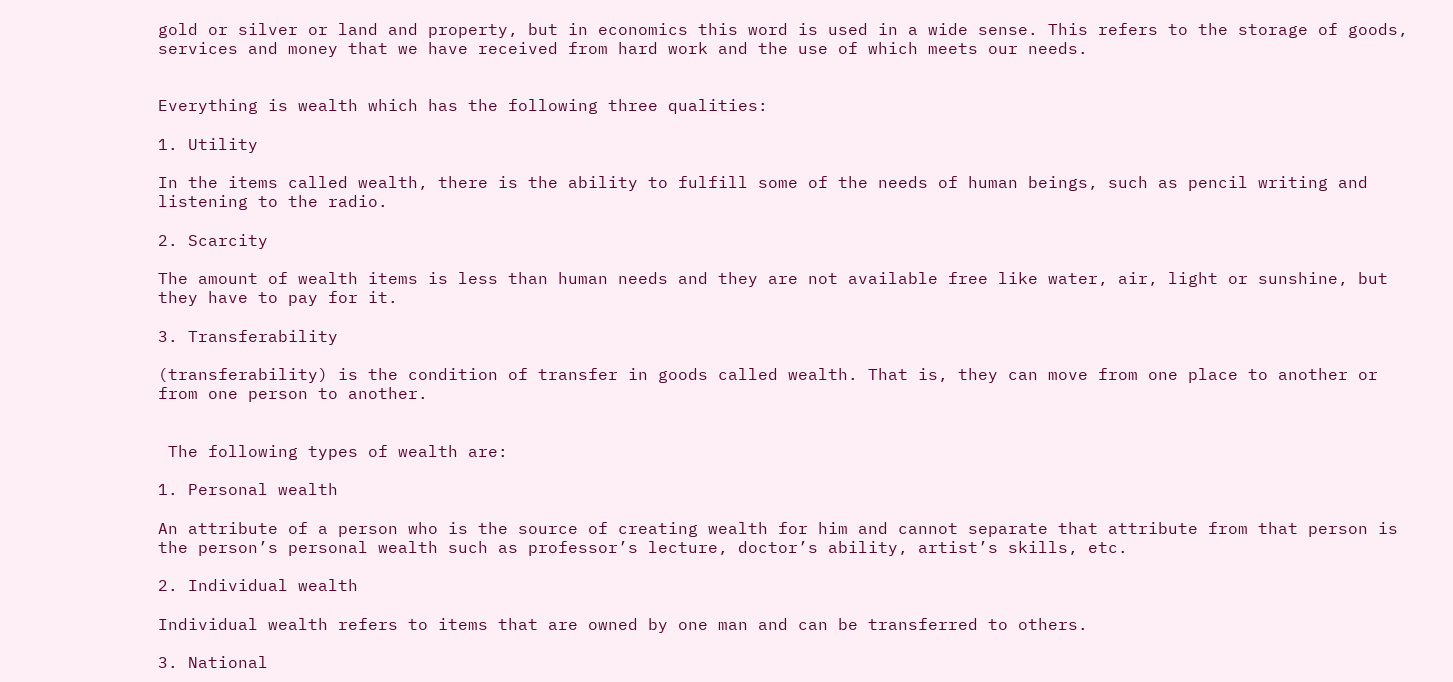gold or silver or land and property, but in economics this word is used in a wide sense. This refers to the storage of goods, services and money that we have received from hard work and the use of which meets our needs.


Everything is wealth which has the following three qualities:

1. Utility

In the items called wealth, there is the ability to fulfill some of the needs of human beings, such as pencil writing and listening to the radio.

2. Scarcity

The amount of wealth items is less than human needs and they are not available free like water, air, light or sunshine, but they have to pay for it.

3. Transferability

(transferability) is the condition of transfer in goods called wealth. That is, they can move from one place to another or from one person to another.


 The following types of wealth are:

1. Personal wealth

An attribute of a person who is the source of creating wealth for him and cannot separate that attribute from that person is the person’s personal wealth such as professor’s lecture, doctor’s ability, artist’s skills, etc.

2. Individual wealth

Individual wealth refers to items that are owned by one man and can be transferred to others.

3. National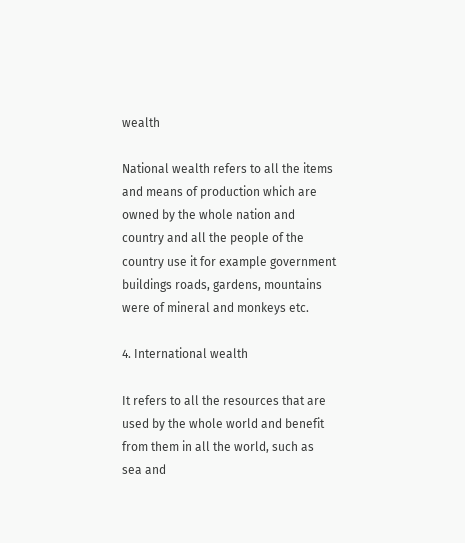wealth

National wealth refers to all the items and means of production which are owned by the whole nation and country and all the people of the country use it for example government buildings roads, gardens, mountains were of mineral and monkeys etc.

4. International wealth

It refers to all the resources that are used by the whole world and benefit from them in all the world, such as sea and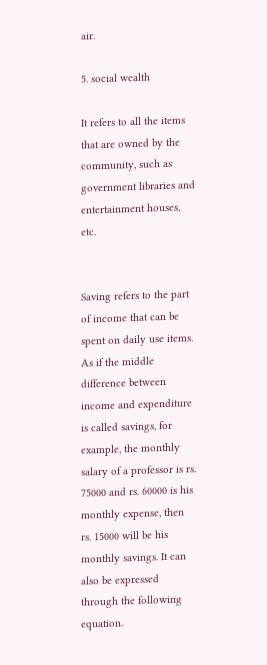air.

5. social wealth

It refers to all the items that are owned by the community, such as government libraries and entertainment houses, etc.


Saving refers to the part of income that can be spent on daily use items. As if the middle difference between income and expenditure is called savings, for example, the monthly salary of a professor is rs. 75000 and rs. 60000 is his monthly expense, then rs. 15000 will be his monthly savings. It can also be expressed through the following equation.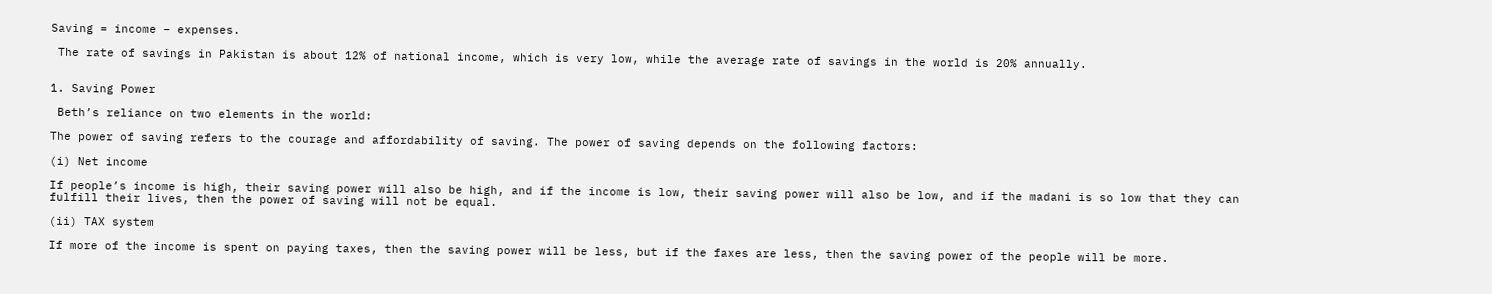Saving = income – expenses.

 The rate of savings in Pakistan is about 12% of national income, which is very low, while the average rate of savings in the world is 20% annually.


1. Saving Power

 Beth’s reliance on two elements in the world:

The power of saving refers to the courage and affordability of saving. The power of saving depends on the following factors:

(i) Net income

If people’s income is high, their saving power will also be high, and if the income is low, their saving power will also be low, and if the madani is so low that they can fulfill their lives, then the power of saving will not be equal.

(ii) TAX system

If more of the income is spent on paying taxes, then the saving power will be less, but if the faxes are less, then the saving power of the people will be more.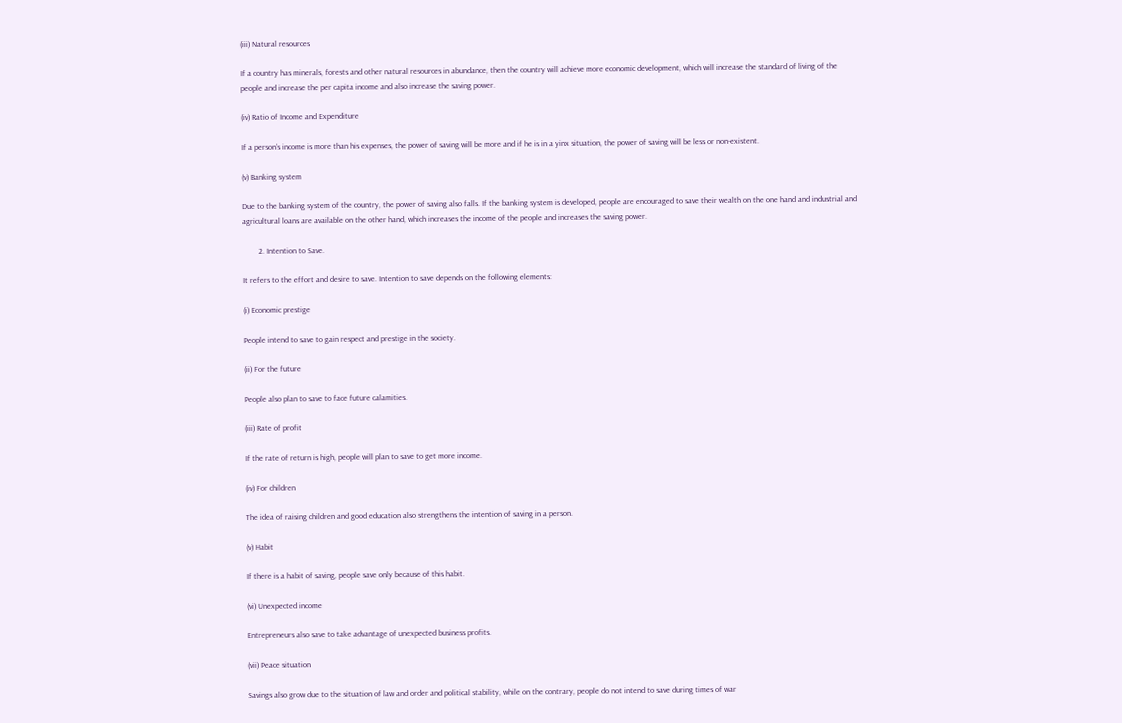(iii) Natural resources

If a country has minerals, forests and other natural resources in abundance, then the country will achieve more economic development, which will increase the standard of living of the people and increase the per capita income and also increase the saving power.

(iv) Ratio of Income and Expenditure

If a person’s income is more than his expenses, the power of saving will be more and if he is in a yinx situation, the power of saving will be less or non-existent.

(v) Banking system

Due to the banking system of the country, the power of saving also falls. If the banking system is developed, people are encouraged to save their wealth on the one hand and industrial and agricultural loans are available on the other hand, which increases the income of the people and increases the saving power.

        2. Intention to Save.

It refers to the effort and desire to save. Intention to save depends on the following elements:

(i) Economic prestige

People intend to save to gain respect and prestige in the society.

(ii) For the future

People also plan to save to face future calamities.

(iii) Rate of profit

If the rate of return is high, people will plan to save to get more income.

(iv) For children

The idea of raising children and good education also strengthens the intention of saving in a person.

(v) Habit

If there is a habit of saving, people save only because of this habit.

(vi) Unexpected income

Entrepreneurs also save to take advantage of unexpected business profits.

(vii) Peace situation

Savings also grow due to the situation of law and order and political stability, while on the contrary, people do not intend to save during times of war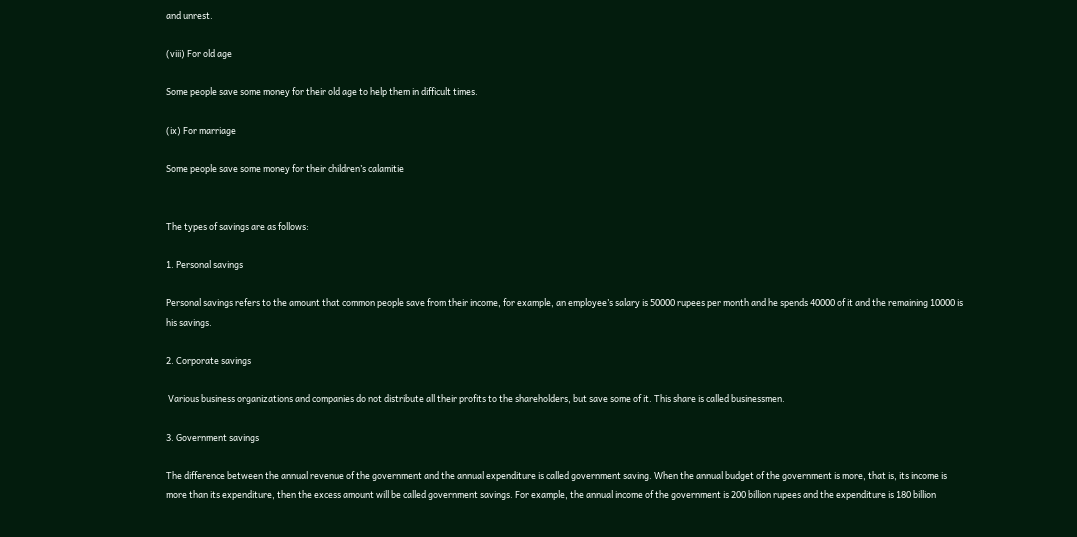and unrest.

(viii) For old age

Some people save some money for their old age to help them in difficult times.

(ix) For marriage

Some people save some money for their children’s calamitie


The types of savings are as follows:

1. Personal savings

Personal savings refers to the amount that common people save from their income, for example, an employee’s salary is 50000 rupees per month and he spends 40000 of it and the remaining 10000 is his savings.

2. Corporate savings

 Various business organizations and companies do not distribute all their profits to the shareholders, but save some of it. This share is called businessmen.

3. Government savings

The difference between the annual revenue of the government and the annual expenditure is called government saving. When the annual budget of the government is more, that is, its income is more than its expenditure, then the excess amount will be called government savings. For example, the annual income of the government is 200 billion rupees and the expenditure is 180 billion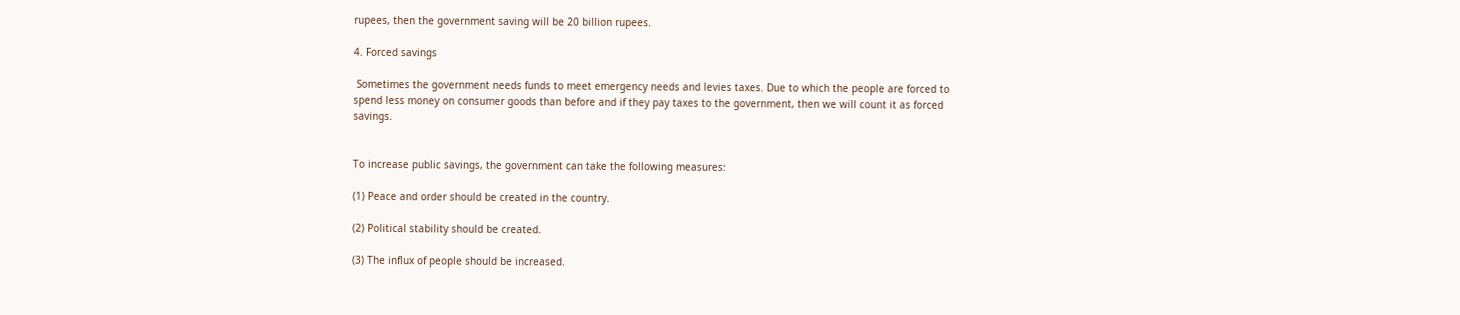rupees, then the government saving will be 20 billion rupees.

4. Forced savings

 Sometimes the government needs funds to meet emergency needs and levies taxes. Due to which the people are forced to spend less money on consumer goods than before and if they pay taxes to the government, then we will count it as forced savings.


To increase public savings, the government can take the following measures:

(1) Peace and order should be created in the country.

(2) Political stability should be created.

(3) The influx of people should be increased.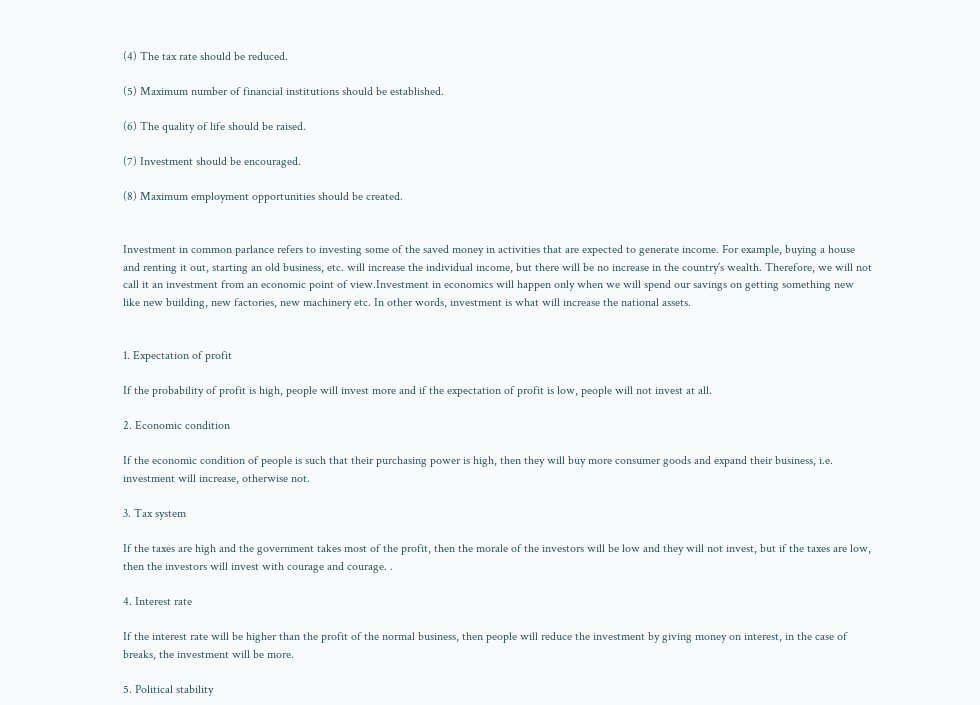(4) The tax rate should be reduced.

(5) Maximum number of financial institutions should be established.

(6) The quality of life should be raised.

(7) Investment should be encouraged.

(8) Maximum employment opportunities should be created.


Investment in common parlance refers to investing some of the saved money in activities that are expected to generate income. For example, buying a house and renting it out, starting an old business, etc. will increase the individual income, but there will be no increase in the country’s wealth. Therefore, we will not call it an investment from an economic point of view.Investment in economics will happen only when we will spend our savings on getting something new like new building, new factories, new machinery etc. In other words, investment is what will increase the national assets.


1. Expectation of profit

If the probability of profit is high, people will invest more and if the expectation of profit is low, people will not invest at all.

2. Economic condition

If the economic condition of people is such that their purchasing power is high, then they will buy more consumer goods and expand their business, i.e. investment will increase, otherwise not.

3. Tax system

If the taxes are high and the government takes most of the profit, then the morale of the investors will be low and they will not invest, but if the taxes are low, then the investors will invest with courage and courage. .

4. Interest rate

If the interest rate will be higher than the profit of the normal business, then people will reduce the investment by giving money on interest, in the case of breaks, the investment will be more.

5. Political stability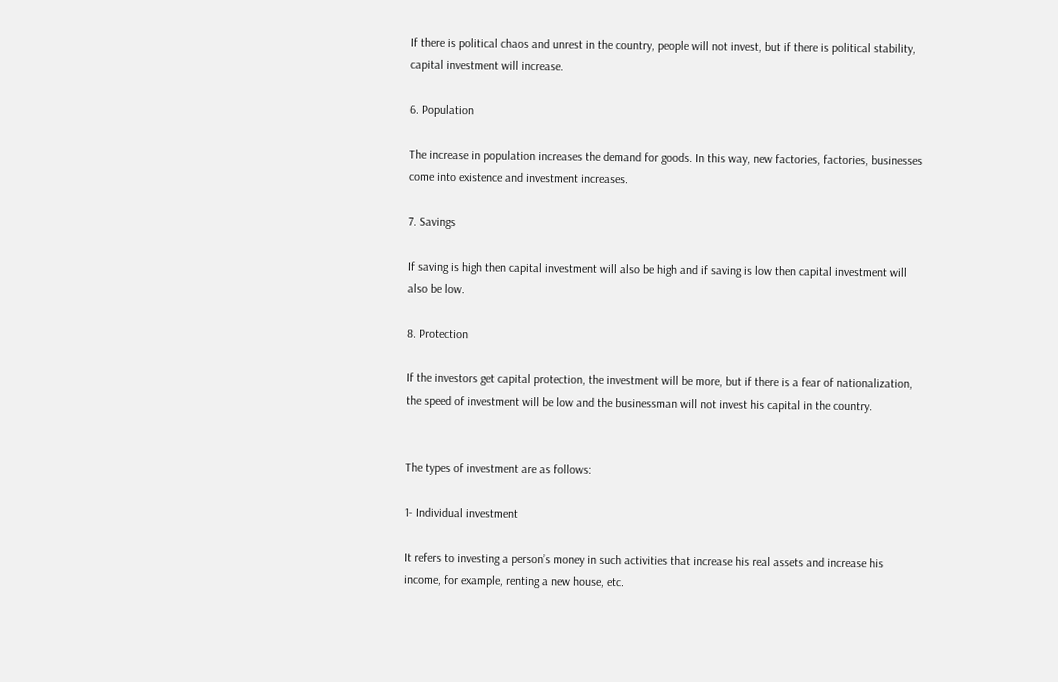If there is political chaos and unrest in the country, people will not invest, but if there is political stability, capital investment will increase.

6. Population

The increase in population increases the demand for goods. In this way, new factories, factories, businesses come into existence and investment increases.

7. Savings

If saving is high then capital investment will also be high and if saving is low then capital investment will also be low.

8. Protection

If the investors get capital protection, the investment will be more, but if there is a fear of nationalization, the speed of investment will be low and the businessman will not invest his capital in the country.


The types of investment are as follows:

1- Individual investment

It refers to investing a person’s money in such activities that increase his real assets and increase his income, for example, renting a new house, etc.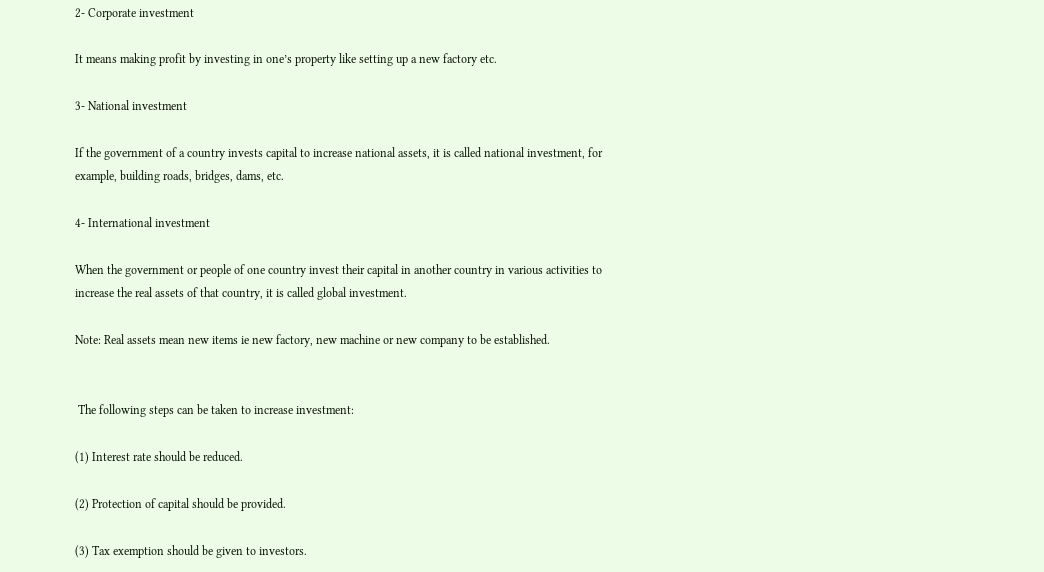2- Corporate investment

It means making profit by investing in one’s property like setting up a new factory etc.

3- National investment

If the government of a country invests capital to increase national assets, it is called national investment, for example, building roads, bridges, dams, etc.

4- International investment

When the government or people of one country invest their capital in another country in various activities to increase the real assets of that country, it is called global investment.

Note: Real assets mean new items ie new factory, new machine or new company to be established.


 The following steps can be taken to increase investment:

(1) Interest rate should be reduced.

(2) Protection of capital should be provided.

(3) Tax exemption should be given to investors.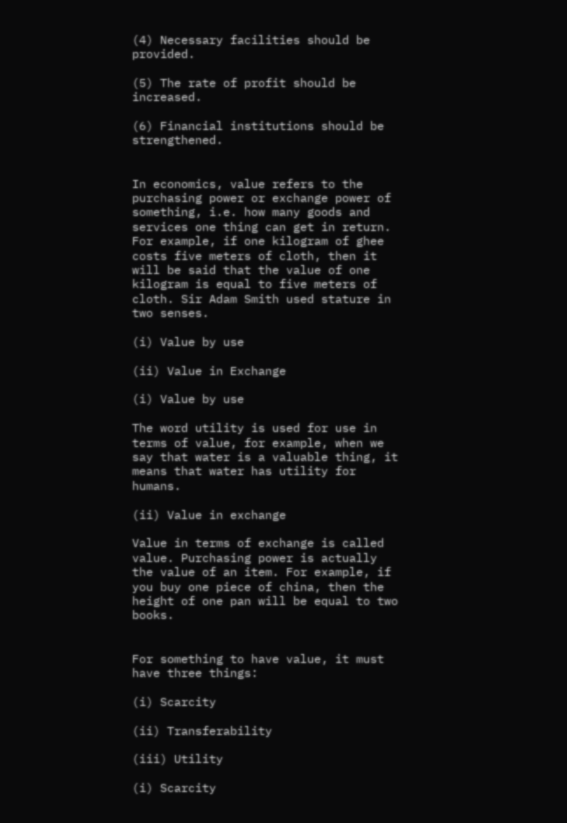(4) Necessary facilities should be provided.

(5) The rate of profit should be increased.

(6) Financial institutions should be strengthened.


In economics, value refers to the purchasing power or exchange power of something, i.e. how many goods and services one thing can get in return. For example, if one kilogram of ghee costs five meters of cloth, then it will be said that the value of one kilogram is equal to five meters of cloth. Sir Adam Smith used stature in two senses.

(i) Value by use

(ii) Value in Exchange

(i) Value by use

The word utility is used for use in terms of value, for example, when we say that water is a valuable thing, it means that water has utility for humans.

(ii) Value in exchange

Value in terms of exchange is called value. Purchasing power is actually the value of an item. For example, if you buy one piece of china, then the height of one pan will be equal to two books.


For something to have value, it must have three things:

(i) Scarcity

(ii) Transferability

(iii) Utility

(i) Scarcity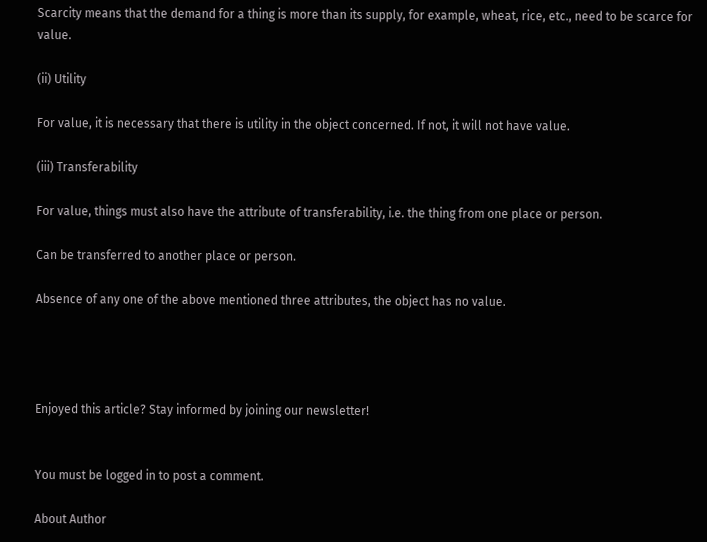Scarcity means that the demand for a thing is more than its supply, for example, wheat, rice, etc., need to be scarce for value.

(ii) Utility

For value, it is necessary that there is utility in the object concerned. If not, it will not have value.

(iii) Transferability

For value, things must also have the attribute of transferability, i.e. the thing from one place or person.

Can be transferred to another place or person.

Absence of any one of the above mentioned three attributes, the object has no value.




Enjoyed this article? Stay informed by joining our newsletter!


You must be logged in to post a comment.

About Author